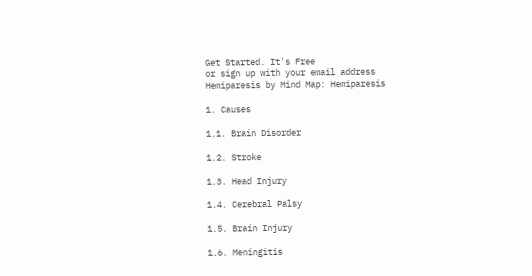Get Started. It's Free
or sign up with your email address
Hemiparesis by Mind Map: Hemiparesis

1. Causes

1.1. Brain Disorder

1.2. Stroke

1.3. Head Injury

1.4. Cerebral Palsy

1.5. Brain Injury

1.6. Meningitis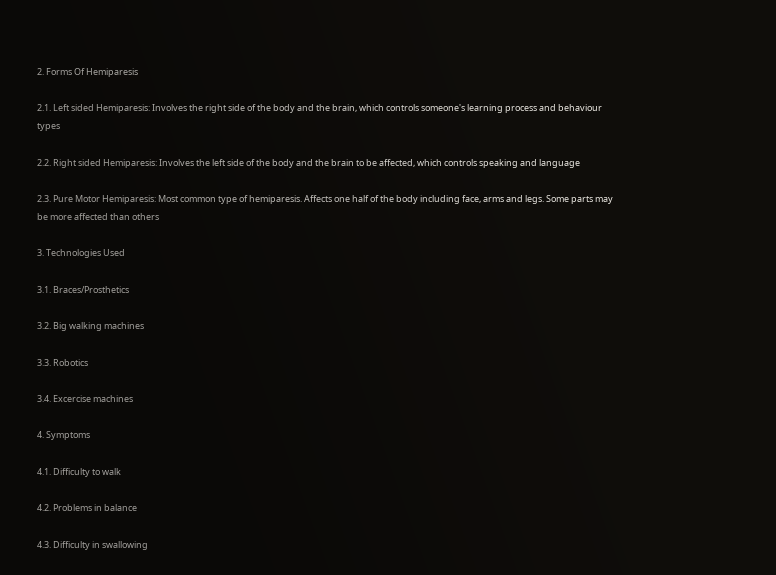2. Forms Of Hemiparesis

2.1. Left sided Hemiparesis: Involves the right side of the body and the brain, which controls someone's learning process and behaviour types

2.2. Right sided Hemiparesis: Involves the left side of the body and the brain to be affected, which controls speaking and language

2.3. Pure Motor Hemiparesis: Most common type of hemiparesis. Affects one half of the body including face, arms and legs. Some parts may be more affected than others

3. Technologies Used

3.1. Braces/Prosthetics

3.2. Big walking machines

3.3. Robotics

3.4. Excercise machines

4. Symptoms

4.1. Difficulty to walk

4.2. Problems in balance

4.3. Difficulty in swallowing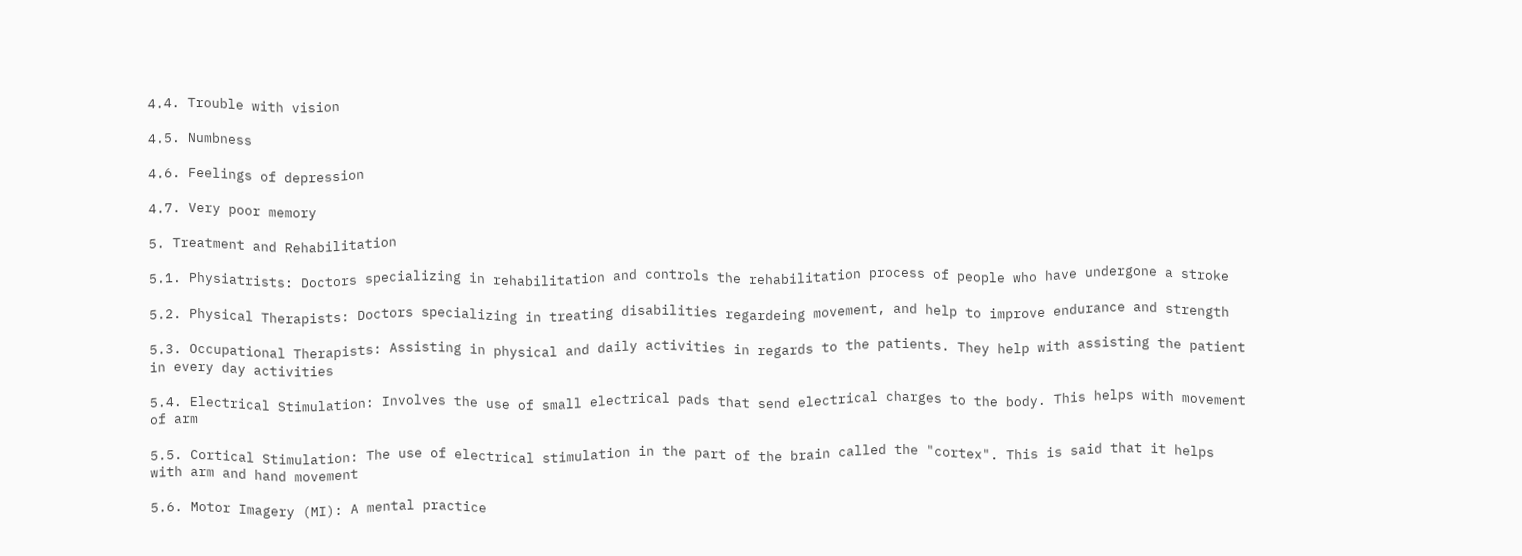4.4. Trouble with vision

4.5. Numbness

4.6. Feelings of depression

4.7. Very poor memory

5. Treatment and Rehabilitation

5.1. Physiatrists: Doctors specializing in rehabilitation and controls the rehabilitation process of people who have undergone a stroke

5.2. Physical Therapists: Doctors specializing in treating disabilities regardeing movement, and help to improve endurance and strength

5.3. Occupational Therapists: Assisting in physical and daily activities in regards to the patients. They help with assisting the patient in every day activities

5.4. Electrical Stimulation: Involves the use of small electrical pads that send electrical charges to the body. This helps with movement of arm

5.5. Cortical Stimulation: The use of electrical stimulation in the part of the brain called the "cortex". This is said that it helps with arm and hand movement

5.6. Motor Imagery (MI): A mental practice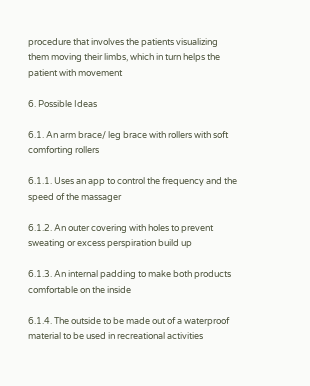procedure that involves the patients visualizing them moving their limbs, which in turn helps the patient with movement

6. Possible Ideas

6.1. An arm brace/ leg brace with rollers with soft comforting rollers

6.1.1. Uses an app to control the frequency and the speed of the massager

6.1.2. An outer covering with holes to prevent sweating or excess perspiration build up

6.1.3. An internal padding to make both products comfortable on the inside

6.1.4. The outside to be made out of a waterproof material to be used in recreational activities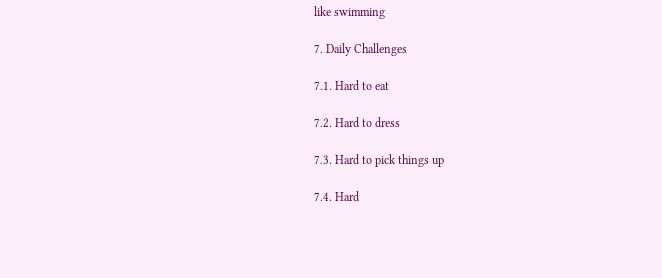like swimming

7. Daily Challenges

7.1. Hard to eat

7.2. Hard to dress

7.3. Hard to pick things up

7.4. Hard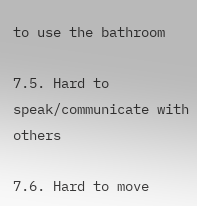to use the bathroom

7.5. Hard to speak/communicate with others

7.6. Hard to move